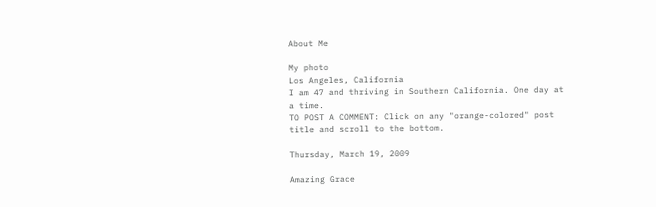About Me

My photo
Los Angeles, California
I am 47 and thriving in Southern California. One day at a time.
TO POST A COMMENT: Click on any "orange-colored" post title and scroll to the bottom.

Thursday, March 19, 2009

Amazing Grace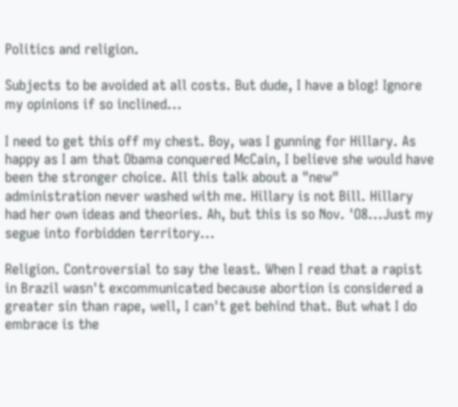Politics and religion.

Subjects to be avoided at all costs. But dude, I have a blog! Ignore my opinions if so inclined...

I need to get this off my chest. Boy, was I gunning for Hillary. As happy as I am that Obama conquered McCain, I believe she would have been the stronger choice. All this talk about a "new" administration never washed with me. Hillary is not Bill. Hillary had her own ideas and theories. Ah, but this is so Nov. 'O8...Just my segue into forbidden territory...

Religion. Controversial to say the least. When I read that a rapist in Brazil wasn't excommunicated because abortion is considered a greater sin than rape, well, I can't get behind that. But what I do embrace is the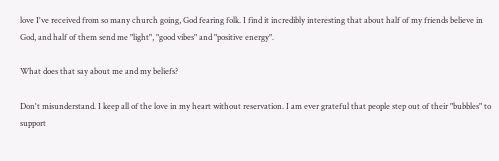love I've received from so many church going, God fearing folk. I find it incredibly interesting that about half of my friends believe in God, and half of them send me "light", "good vibes" and "positive energy".

What does that say about me and my beliefs?

Don't misunderstand. I keep all of the love in my heart without reservation. I am ever grateful that people step out of their "bubbles" to support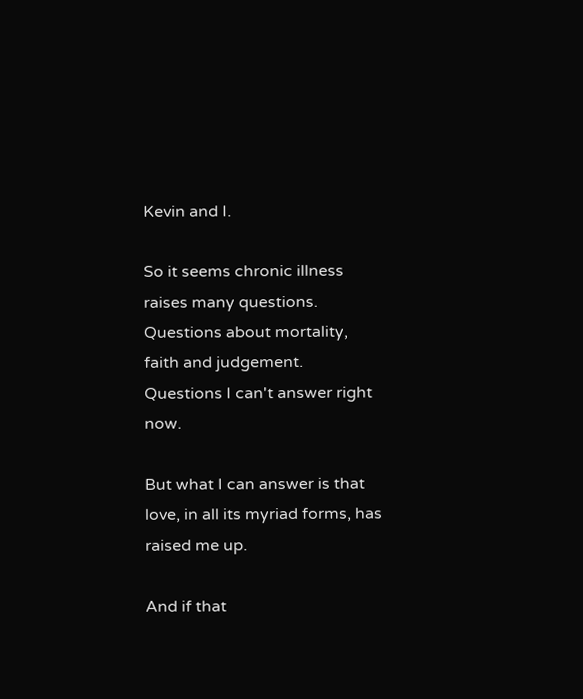Kevin and I.

So it seems chronic illness raises many questions. Questions about mortality, faith and judgement. Questions I can't answer right now.

But what I can answer is that love, in all its myriad forms, has raised me up.

And if that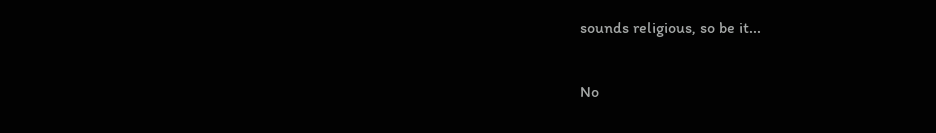sounds religious, so be it...

No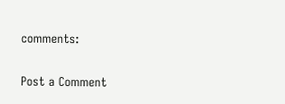comments:

Post a Comment